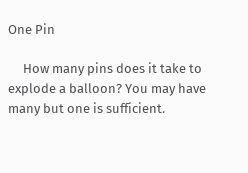One Pin

     How many pins does it take to explode a balloon? You may have many but one is sufficient.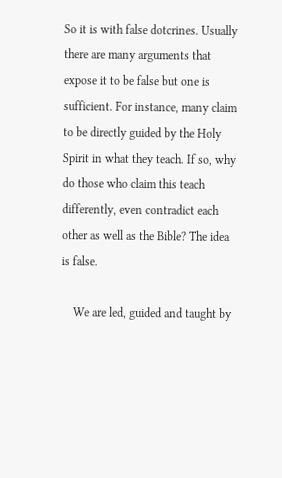So it is with false dotcrines. Usually there are many arguments that expose it to be false but one is sufficient. For instance, many claim to be directly guided by the Holy Spirit in what they teach. If so, why do those who claim this teach differently, even contradict each other as well as the Bible? The idea is false.

    We are led, guided and taught by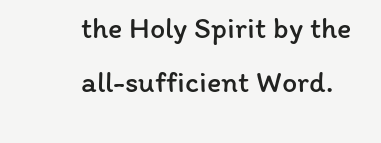the Holy Spirit by the all-sufficient Word.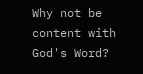Why not be content with God's Word?